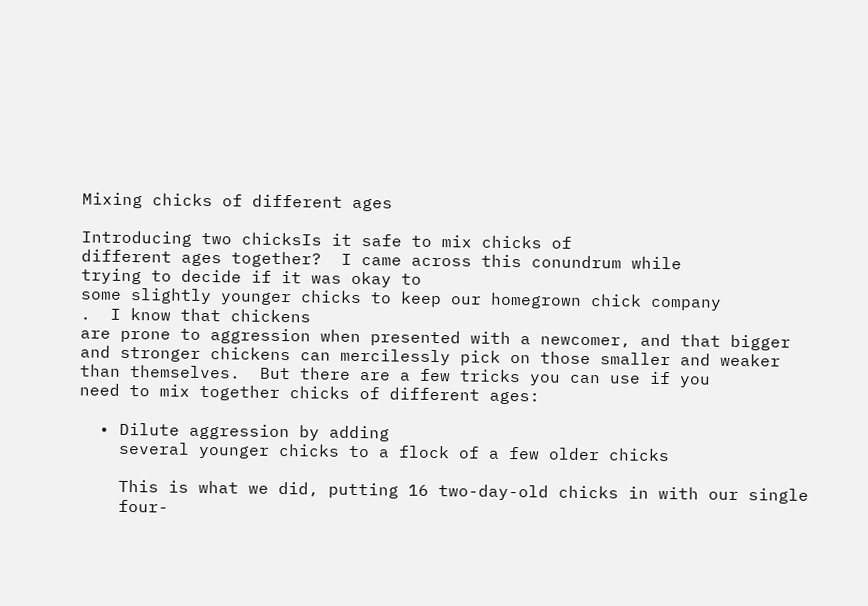Mixing chicks of different ages

Introducing two chicksIs it safe to mix chicks of
different ages together?  I came across this conundrum while
trying to decide if it was okay to
some slightly younger chicks to keep our homegrown chick company
.  I know that chickens
are prone to aggression when presented with a newcomer, and that bigger
and stronger chickens can mercilessly pick on those smaller and weaker
than themselves.  But there are a few tricks you can use if you
need to mix together chicks of different ages:

  • Dilute aggression by adding
    several younger chicks to a flock of a few older chicks

    This is what we did, putting 16 two-day-old chicks in with our single
    four-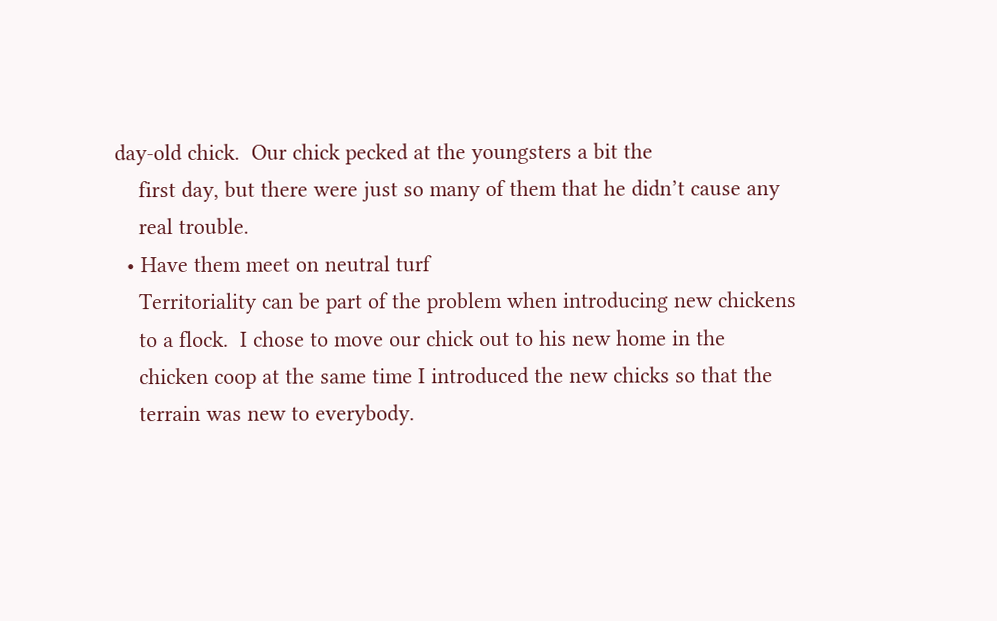day-old chick.  Our chick pecked at the youngsters a bit the
    first day, but there were just so many of them that he didn’t cause any
    real trouble.
  • Have them meet on neutral turf
    Territoriality can be part of the problem when introducing new chickens
    to a flock.  I chose to move our chick out to his new home in the
    chicken coop at the same time I introduced the new chicks so that the
    terrain was new to everybody.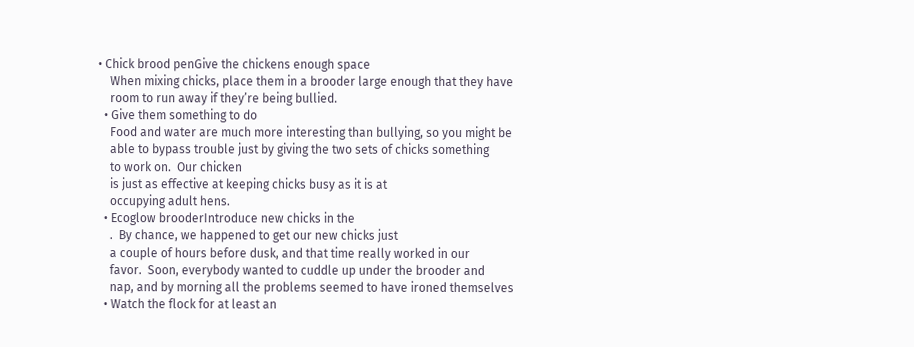• Chick brood penGive the chickens enough space
    When mixing chicks, place them in a brooder large enough that they have
    room to run away if they’re being bullied.
  • Give them something to do
    Food and water are much more interesting than bullying, so you might be
    able to bypass trouble just by giving the two sets of chicks something
    to work on.  Our chicken
    is just as effective at keeping chicks busy as it is at
    occupying adult hens.
  • Ecoglow brooderIntroduce new chicks in the
    .  By chance, we happened to get our new chicks just
    a couple of hours before dusk, and that time really worked in our
    favor.  Soon, everybody wanted to cuddle up under the brooder and
    nap, and by morning all the problems seemed to have ironed themselves
  • Watch the flock for at least an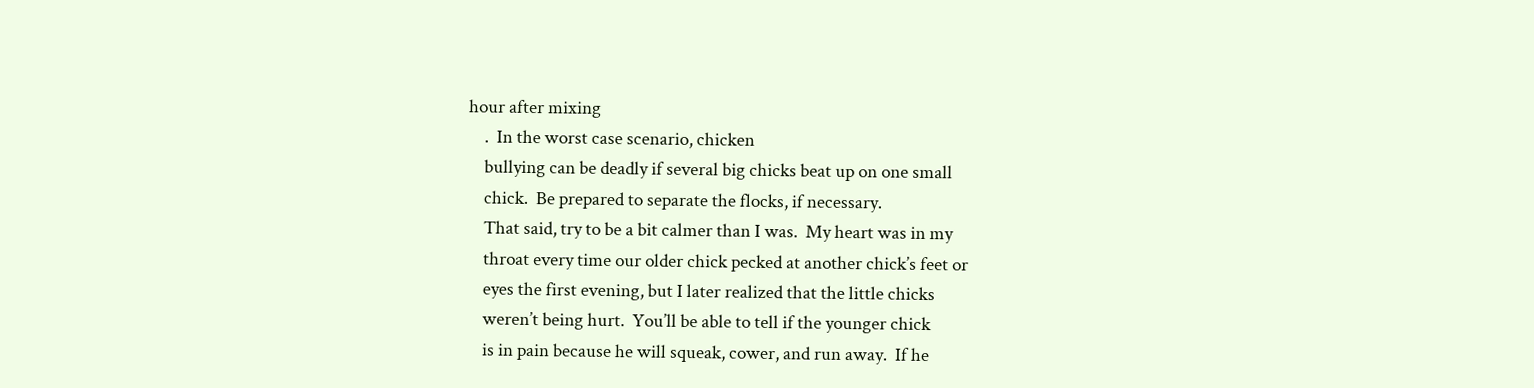hour after mixing
    .  In the worst case scenario, chicken
    bullying can be deadly if several big chicks beat up on one small
    chick.  Be prepared to separate the flocks, if necessary.
    That said, try to be a bit calmer than I was.  My heart was in my
    throat every time our older chick pecked at another chick’s feet or
    eyes the first evening, but I later realized that the little chicks
    weren’t being hurt.  You’ll be able to tell if the younger chick
    is in pain because he will squeak, cower, and run away.  If he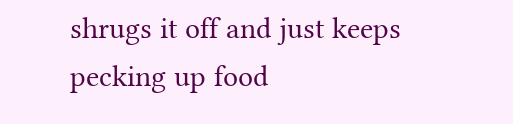shrugs it off and just keeps pecking up food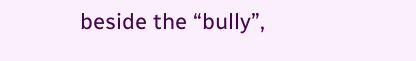beside the “bully”,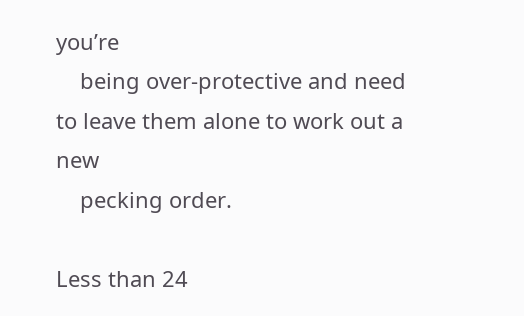you’re
    being over-protective and need to leave them alone to work out a new
    pecking order.

Less than 24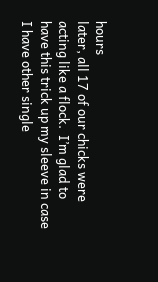hours
later, all 17 of our chicks were acting like a flock.  I’m glad to
have this trick up my sleeve in case I have other single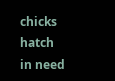chicks hatch
in need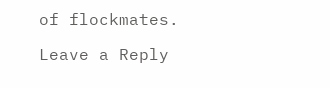of flockmates.

Leave a Reply